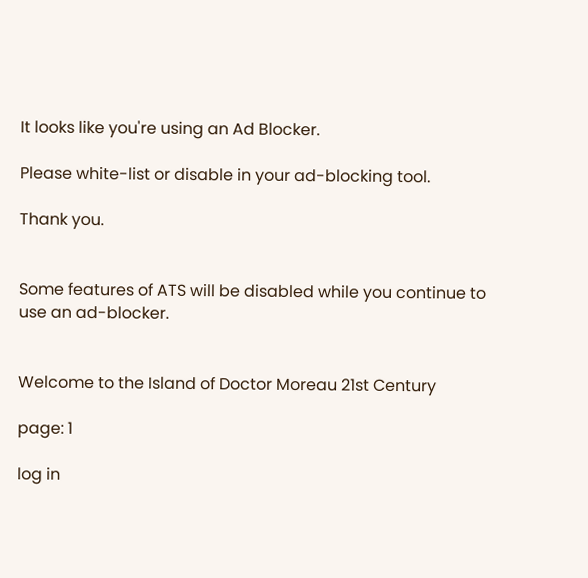It looks like you're using an Ad Blocker.

Please white-list or disable in your ad-blocking tool.

Thank you.


Some features of ATS will be disabled while you continue to use an ad-blocker.


Welcome to the Island of Doctor Moreau 21st Century

page: 1

log in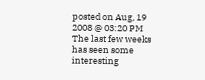posted on Aug, 19 2008 @ 03:20 PM
The last few weeks has seen some interesting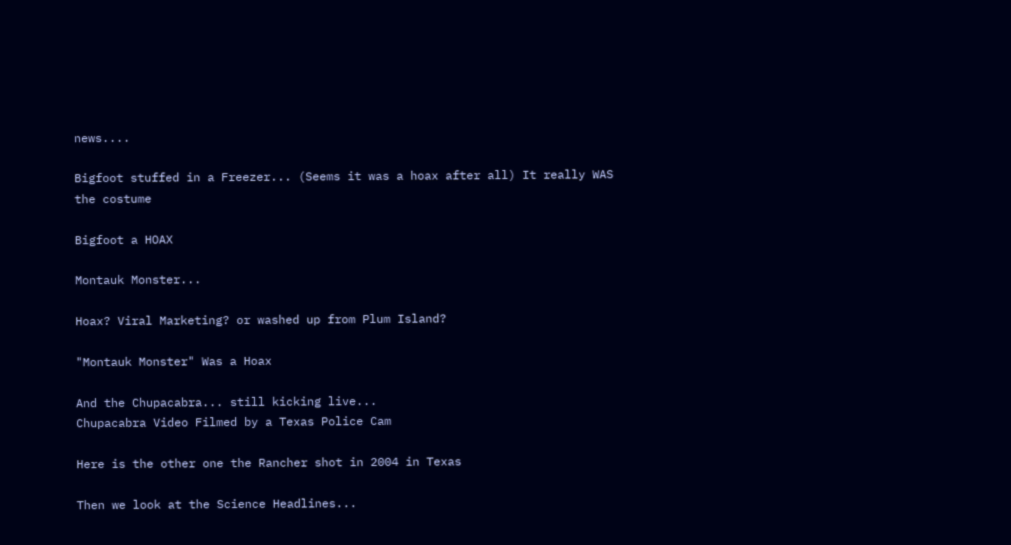news....

Bigfoot stuffed in a Freezer... (Seems it was a hoax after all) It really WAS the costume

Bigfoot a HOAX

Montauk Monster...

Hoax? Viral Marketing? or washed up from Plum Island?

"Montauk Monster" Was a Hoax

And the Chupacabra... still kicking live...
Chupacabra Video Filmed by a Texas Police Cam

Here is the other one the Rancher shot in 2004 in Texas

Then we look at the Science Headlines...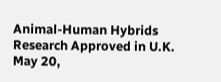Animal-Human Hybrids Research Approved in U.K.
May 20,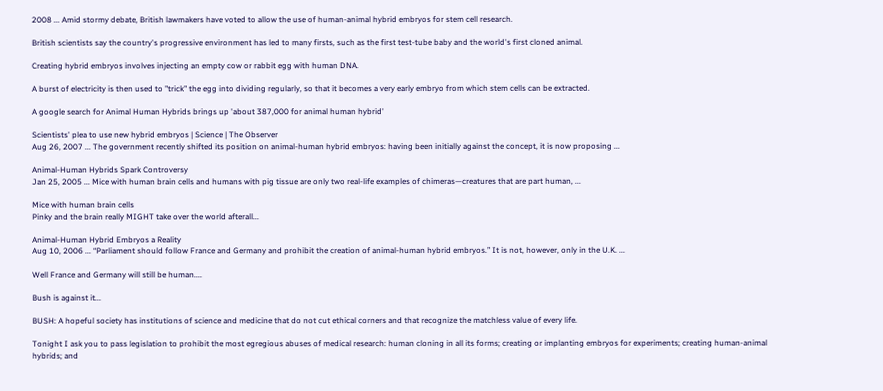2008 ... Amid stormy debate, British lawmakers have voted to allow the use of human-animal hybrid embryos for stem cell research.

British scientists say the country's progressive environment has led to many firsts, such as the first test-tube baby and the world's first cloned animal.

Creating hybrid embryos involves injecting an empty cow or rabbit egg with human DNA.

A burst of electricity is then used to "trick" the egg into dividing regularly, so that it becomes a very early embryo from which stem cells can be extracted.

A google search for Animal Human Hybrids brings up 'about 387,000 for animal human hybrid'

Scientists' plea to use new hybrid embryos | Science | The Observer
Aug 26, 2007 ... The government recently shifted its position on animal-human hybrid embryos: having been initially against the concept, it is now proposing ...

Animal-Human Hybrids Spark Controversy
Jan 25, 2005 ... Mice with human brain cells and humans with pig tissue are only two real-life examples of chimeras—creatures that are part human, ...

Mice with human brain cells
Pinky and the brain really MIGHT take over the world afterall...

Animal-Human Hybrid Embryos a Reality
Aug 10, 2006 ... “Parliament should follow France and Germany and prohibit the creation of animal-human hybrid embryos.” It is not, however, only in the U.K. ...

Well France and Germany will still be human....

Bush is against it...

BUSH: A hopeful society has institutions of science and medicine that do not cut ethical corners and that recognize the matchless value of every life.

Tonight I ask you to pass legislation to prohibit the most egregious abuses of medical research: human cloning in all its forms; creating or implanting embryos for experiments; creating human-animal hybrids; and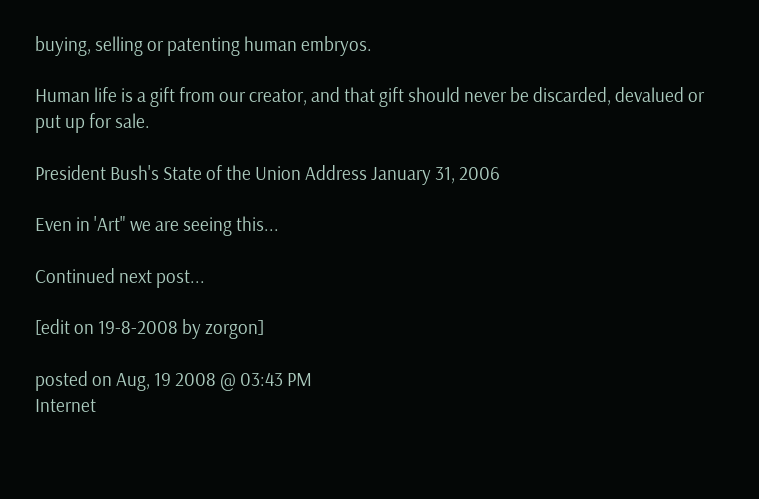buying, selling or patenting human embryos.

Human life is a gift from our creator, and that gift should never be discarded, devalued or put up for sale.

President Bush's State of the Union Address January 31, 2006

Even in 'Art" we are seeing this...

Continued next post...

[edit on 19-8-2008 by zorgon]

posted on Aug, 19 2008 @ 03:43 PM
Internet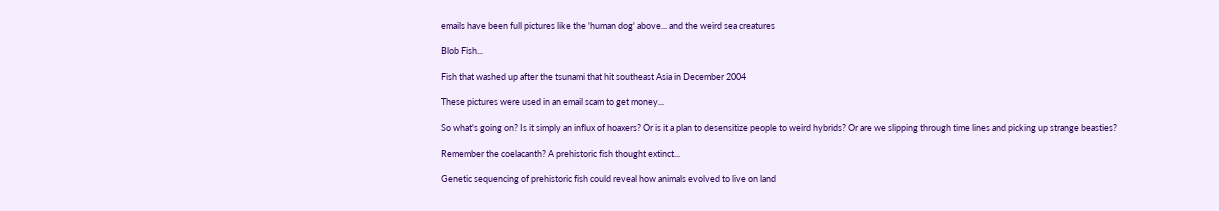emails have been full pictures like the 'human dog' above... and the weird sea creatures

Blob Fish...

Fish that washed up after the tsunami that hit southeast Asia in December 2004

These pictures were used in an email scam to get money...

So what's going on? Is it simply an influx of hoaxers? Or is it a plan to desensitize people to weird hybrids? Or are we slipping through time lines and picking up strange beasties?

Remember the coelacanth? A prehistoric fish thought extinct...

Genetic sequencing of prehistoric fish could reveal how animals evolved to live on land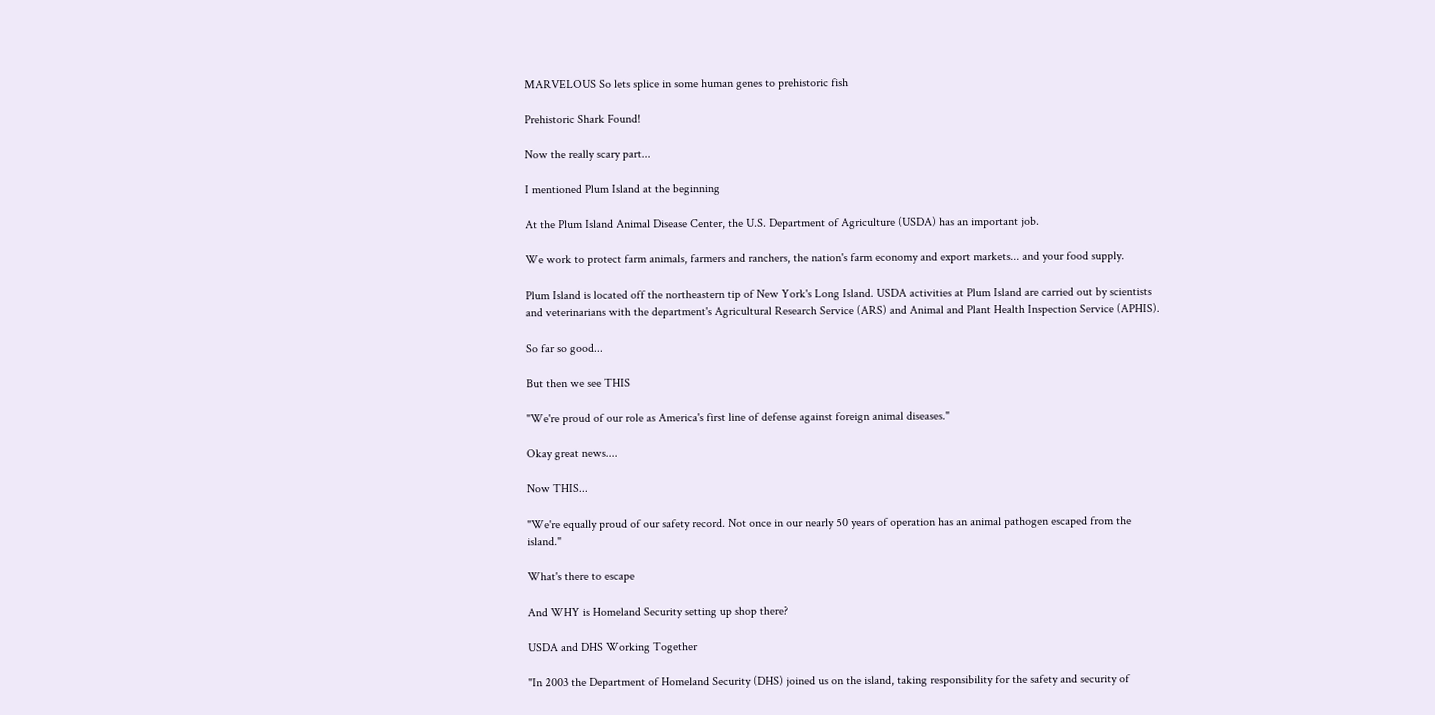MARVELOUS So lets splice in some human genes to prehistoric fish

Prehistoric Shark Found!

Now the really scary part...

I mentioned Plum Island at the beginning

At the Plum Island Animal Disease Center, the U.S. Department of Agriculture (USDA) has an important job.

We work to protect farm animals, farmers and ranchers, the nation's farm economy and export markets... and your food supply.

Plum Island is located off the northeastern tip of New York's Long Island. USDA activities at Plum Island are carried out by scientists and veterinarians with the department's Agricultural Research Service (ARS) and Animal and Plant Health Inspection Service (APHIS).

So far so good...

But then we see THIS

"We're proud of our role as America's first line of defense against foreign animal diseases."

Okay great news....

Now THIS...

"We're equally proud of our safety record. Not once in our nearly 50 years of operation has an animal pathogen escaped from the island."

What's there to escape

And WHY is Homeland Security setting up shop there?

USDA and DHS Working Together

"In 2003 the Department of Homeland Security (DHS) joined us on the island, taking responsibility for the safety and security of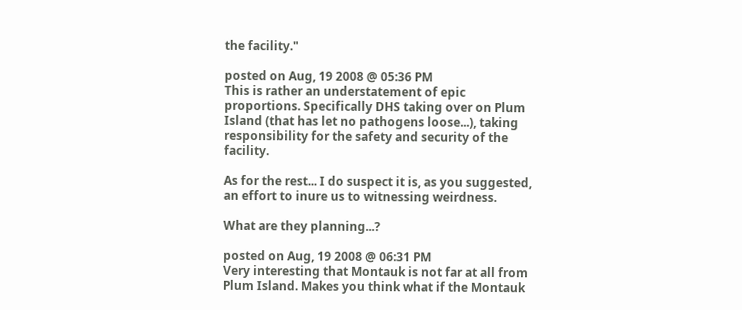the facility."

posted on Aug, 19 2008 @ 05:36 PM
This is rather an understatement of epic proportions. Specifically DHS taking over on Plum Island (that has let no pathogens loose...), taking responsibility for the safety and security of the facility.

As for the rest... I do suspect it is, as you suggested, an effort to inure us to witnessing weirdness.

What are they planning...?

posted on Aug, 19 2008 @ 06:31 PM
Very interesting that Montauk is not far at all from Plum Island. Makes you think what if the Montauk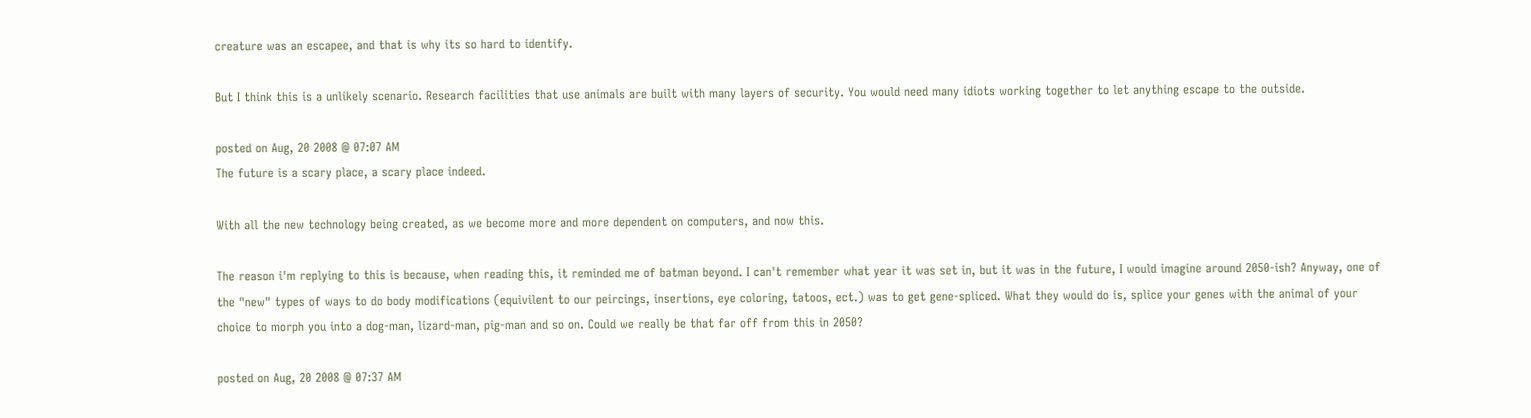creature was an escapee, and that is why its so hard to identify.

But I think this is a unlikely scenario. Research facilities that use animals are built with many layers of security. You would need many idiots working together to let anything escape to the outside.

posted on Aug, 20 2008 @ 07:07 AM
The future is a scary place, a scary place indeed.

With all the new technology being created, as we become more and more dependent on computers, and now this.

The reason i'm replying to this is because, when reading this, it reminded me of batman beyond. I can't remember what year it was set in, but it was in the future, I would imagine around 2050-ish? Anyway, one of the "new" types of ways to do body modifications (equivilent to our peircings, insertions, eye coloring, tatoos, ect.) was to get gene-spliced. What they would do is, splice your genes with the animal of your choice to morph you into a dog-man, lizard-man, pig-man and so on. Could we really be that far off from this in 2050?

posted on Aug, 20 2008 @ 07:37 AM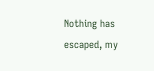Nothing has escaped, my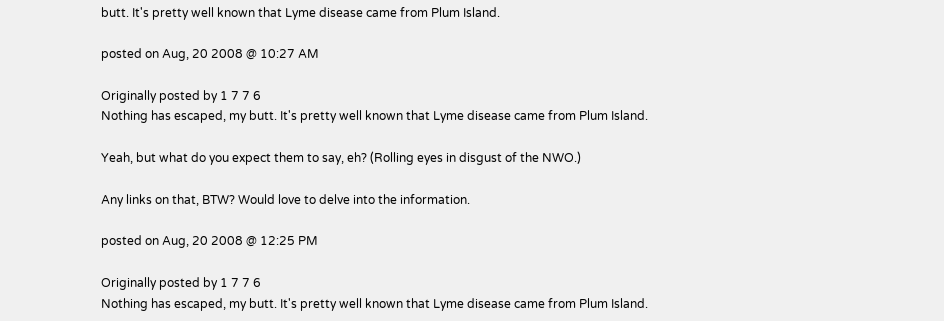butt. It's pretty well known that Lyme disease came from Plum Island.

posted on Aug, 20 2008 @ 10:27 AM

Originally posted by 1 7 7 6
Nothing has escaped, my butt. It's pretty well known that Lyme disease came from Plum Island.

Yeah, but what do you expect them to say, eh? (Rolling eyes in disgust of the NWO.)

Any links on that, BTW? Would love to delve into the information.

posted on Aug, 20 2008 @ 12:25 PM

Originally posted by 1 7 7 6
Nothing has escaped, my butt. It's pretty well known that Lyme disease came from Plum Island.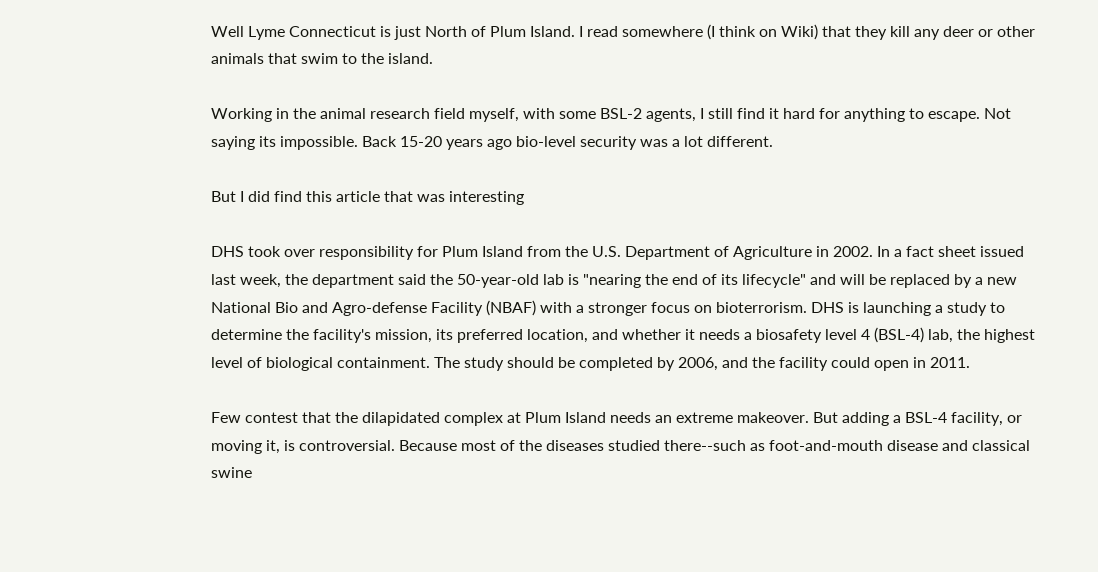Well Lyme Connecticut is just North of Plum Island. I read somewhere (I think on Wiki) that they kill any deer or other animals that swim to the island.

Working in the animal research field myself, with some BSL-2 agents, I still find it hard for anything to escape. Not saying its impossible. Back 15-20 years ago bio-level security was a lot different.

But I did find this article that was interesting

DHS took over responsibility for Plum Island from the U.S. Department of Agriculture in 2002. In a fact sheet issued last week, the department said the 50-year-old lab is "nearing the end of its lifecycle" and will be replaced by a new National Bio and Agro-defense Facility (NBAF) with a stronger focus on bioterrorism. DHS is launching a study to determine the facility's mission, its preferred location, and whether it needs a biosafety level 4 (BSL-4) lab, the highest level of biological containment. The study should be completed by 2006, and the facility could open in 2011.

Few contest that the dilapidated complex at Plum Island needs an extreme makeover. But adding a BSL-4 facility, or moving it, is controversial. Because most of the diseases studied there--such as foot-and-mouth disease and classical swine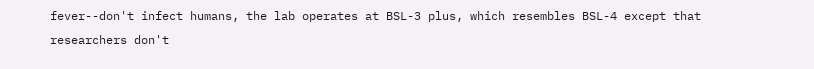fever--don't infect humans, the lab operates at BSL-3 plus, which resembles BSL-4 except that researchers don't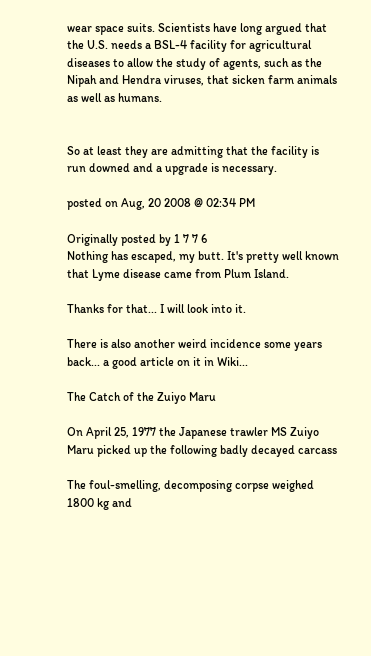wear space suits. Scientists have long argued that the U.S. needs a BSL-4 facility for agricultural diseases to allow the study of agents, such as the Nipah and Hendra viruses, that sicken farm animals as well as humans.


So at least they are admitting that the facility is run downed and a upgrade is necessary.

posted on Aug, 20 2008 @ 02:34 PM

Originally posted by 1 7 7 6
Nothing has escaped, my butt. It's pretty well known that Lyme disease came from Plum Island.

Thanks for that... I will look into it.

There is also another weird incidence some years back... a good article on it in Wiki...

The Catch of the Zuiyo Maru

On April 25, 1977 the Japanese trawler MS Zuiyo Maru picked up the following badly decayed carcass

The foul-smelling, decomposing corpse weighed 1800 kg and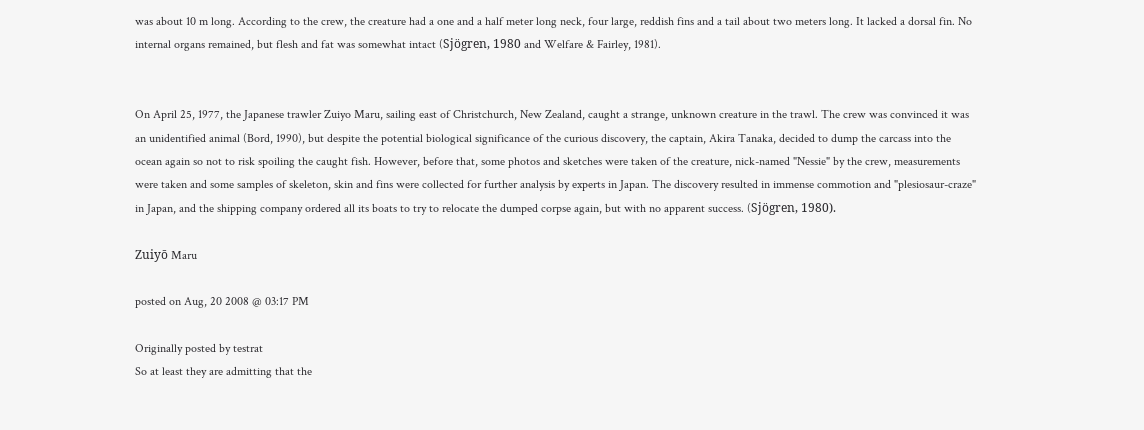was about 10 m long. According to the crew, the creature had a one and a half meter long neck, four large, reddish fins and a tail about two meters long. It lacked a dorsal fin. No internal organs remained, but flesh and fat was somewhat intact (Sjögren, 1980 and Welfare & Fairley, 1981).


On April 25, 1977, the Japanese trawler Zuiyo Maru, sailing east of Christchurch, New Zealand, caught a strange, unknown creature in the trawl. The crew was convinced it was an unidentified animal (Bord, 1990), but despite the potential biological significance of the curious discovery, the captain, Akira Tanaka, decided to dump the carcass into the ocean again so not to risk spoiling the caught fish. However, before that, some photos and sketches were taken of the creature, nick-named "Nessie" by the crew, measurements were taken and some samples of skeleton, skin and fins were collected for further analysis by experts in Japan. The discovery resulted in immense commotion and "plesiosaur-craze" in Japan, and the shipping company ordered all its boats to try to relocate the dumped corpse again, but with no apparent success. (Sjögren, 1980).

Zuiyō Maru

posted on Aug, 20 2008 @ 03:17 PM

Originally posted by testrat
So at least they are admitting that the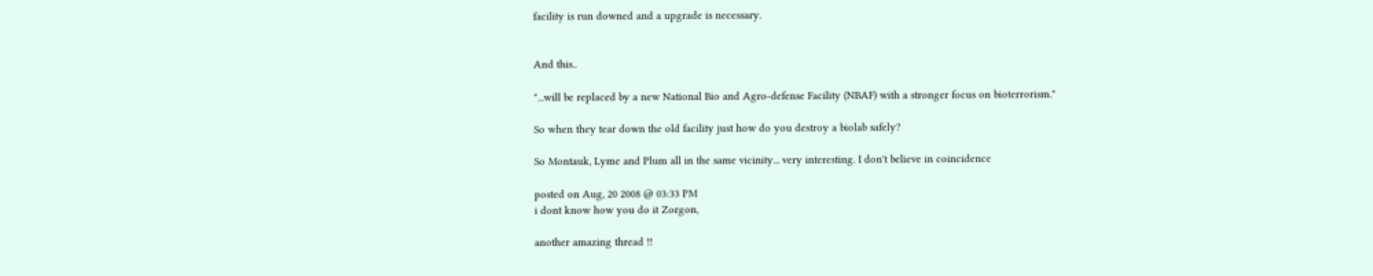facility is run downed and a upgrade is necessary.


And this..

"...will be replaced by a new National Bio and Agro-defense Facility (NBAF) with a stronger focus on bioterrorism."

So when they tear down the old facility just how do you destroy a biolab safely?

So Montauk, Lyme and Plum all in the same vicinity... very interesting. I don't believe in coincidence

posted on Aug, 20 2008 @ 03:33 PM
i dont know how you do it Zorgon,

another amazing thread !!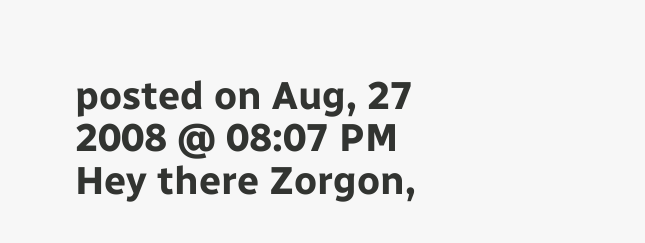posted on Aug, 27 2008 @ 08:07 PM
Hey there Zorgon,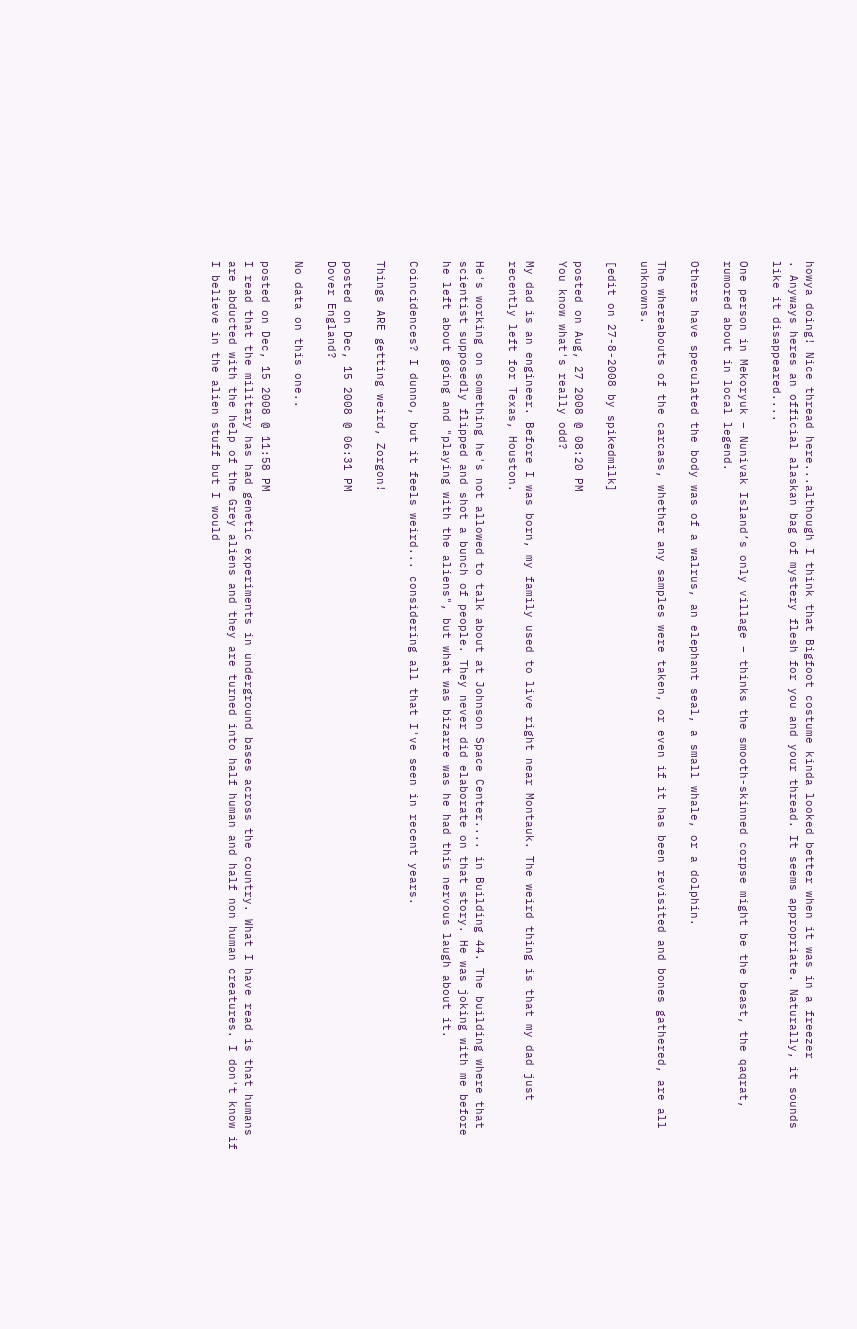howya doing! Nice thread here...although I think that Bigfoot costume kinda looked better when it was in a freezer
. Anyways heres an official alaskan bag of mystery flesh for you and your thread. It seems appropriate. Naturally, it sounds like it disappeared....

One person in Mekoryuk – Nunivak Island’s only village – thinks the smooth-skinned corpse might be the beast, the qaqrat, rumored about in local legend.

Others have speculated the body was of a walrus, an elephant seal, a small whale, or a dolphin.

The whereabouts of the carcass, whether any samples were taken, or even if it has been revisited and bones gathered, are all unknowns.

[edit on 27-8-2008 by spikedmilk]

posted on Aug, 27 2008 @ 08:20 PM
You know what's really odd?

My dad is an engineer. Before I was born, my family used to live right near Montauk. The weird thing is that my dad just recently left for Texas, Houston.

He's working on something he's not allowed to talk about at Johnson Space Center.... in Building 44. The building where that scientist supposedly flipped and shot a bunch of people. They never did elaborate on that story. He was joking with me before he left about going and "playing with the aliens", but what was bizarre was he had this nervous laugh about it.

Coincidences? I dunno, but it feels weird... considering all that I've seen in recent years.

Things ARE getting weird, Zorgon!

posted on Dec, 15 2008 @ 06:31 PM
Dover England?

No data on this one..

posted on Dec, 15 2008 @ 11:58 PM
I read that the military has had genetic experiments in underground bases across the country. What I have read is that humans are abducted with the help of the Grey aliens and they are turned into half human and half non human creatures. I don't know if I believe in the alien stuff but I would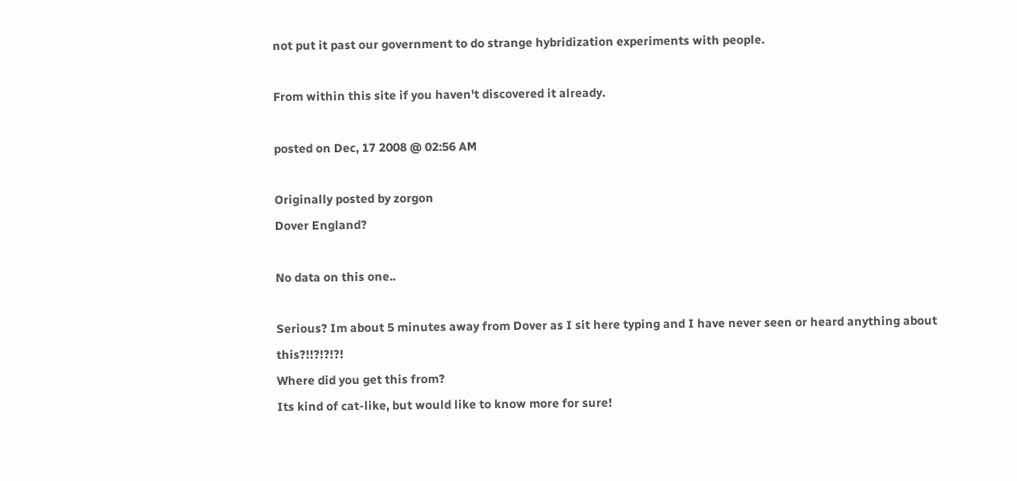not put it past our government to do strange hybridization experiments with people.

From within this site if you haven't discovered it already.

posted on Dec, 17 2008 @ 02:56 AM

Originally posted by zorgon
Dover England?

No data on this one..

Serious? Im about 5 minutes away from Dover as I sit here typing and I have never seen or heard anything about this?!!?!?!?!
Where did you get this from?
Its kind of cat-like, but would like to know more for sure!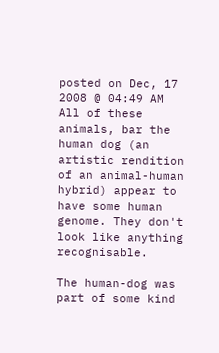posted on Dec, 17 2008 @ 04:49 AM
All of these animals, bar the human dog (an artistic rendition of an animal-human hybrid) appear to have some human genome. They don't look like anything recognisable.

The human-dog was part of some kind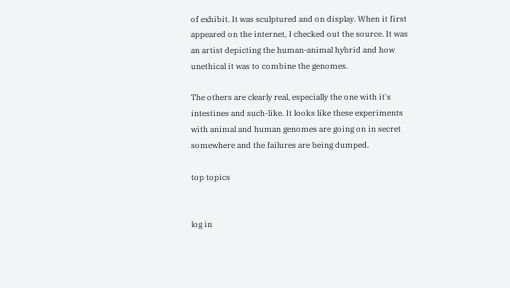of exhibit. It was sculptured and on display. When it first appeared on the internet, I checked out the source. It was an artist depicting the human-animal hybrid and how unethical it was to combine the genomes.

The others are clearly real, especially the one with it's intestines and such-like. It looks like these experiments with animal and human genomes are going on in secret somewhere and the failures are being dumped.

top topics


log in